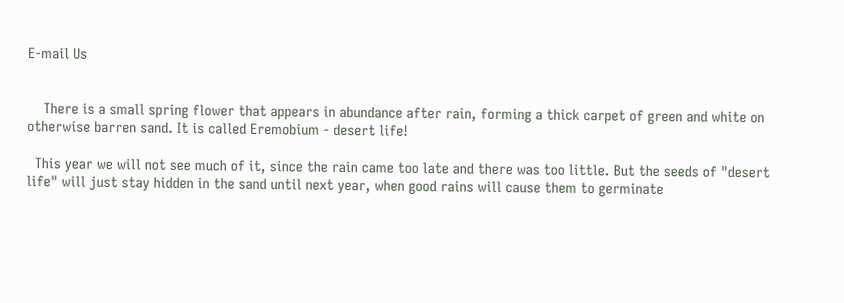E-mail Us


    There is a small spring flower that appears in abundance after rain, forming a thick carpet of green and white on otherwise barren sand. It is called Eremobium - desert life!

  This year we will not see much of it, since the rain came too late and there was too little. But the seeds of "desert life" will just stay hidden in the sand until next year, when good rains will cause them to germinate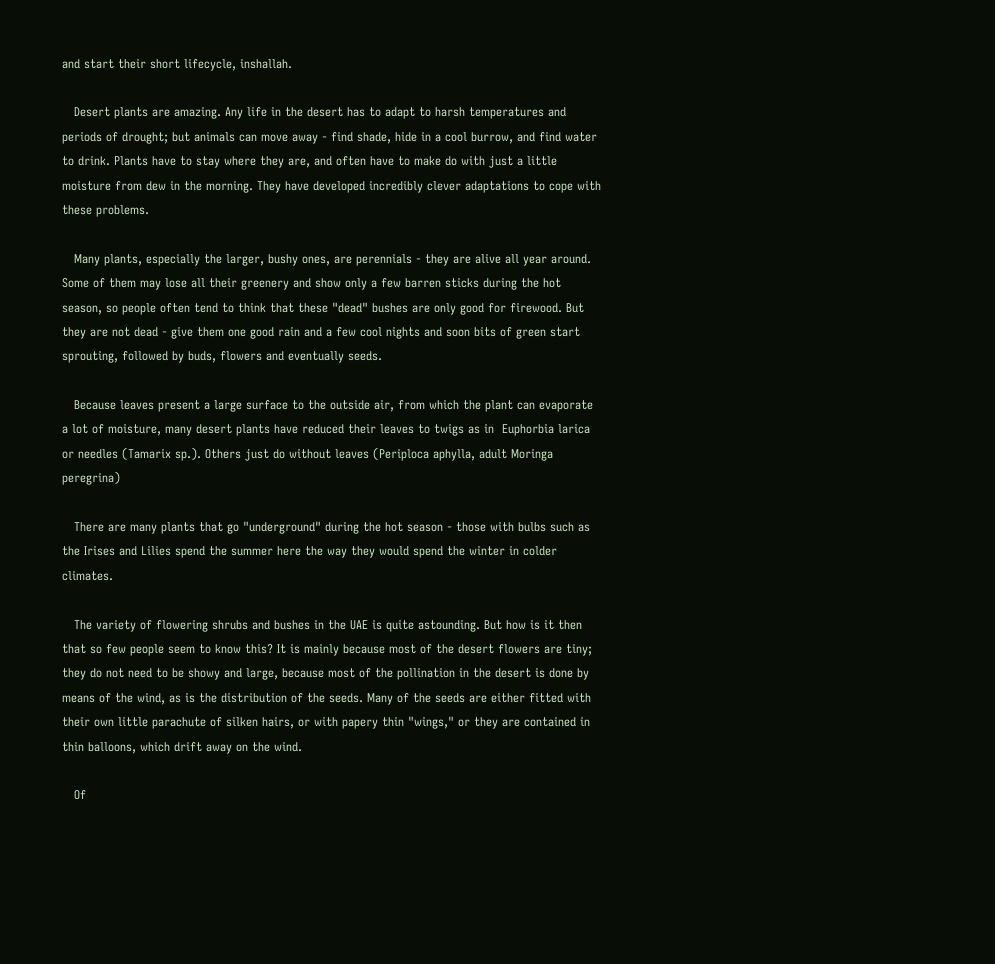and start their short lifecycle, inshallah.

   Desert plants are amazing. Any life in the desert has to adapt to harsh temperatures and periods of drought; but animals can move away - find shade, hide in a cool burrow, and find water to drink. Plants have to stay where they are, and often have to make do with just a little moisture from dew in the morning. They have developed incredibly clever adaptations to cope with these problems.

   Many plants, especially the larger, bushy ones, are perennials - they are alive all year around. Some of them may lose all their greenery and show only a few barren sticks during the hot season, so people often tend to think that these "dead" bushes are only good for firewood. But they are not dead - give them one good rain and a few cool nights and soon bits of green start sprouting, followed by buds, flowers and eventually seeds.

   Because leaves present a large surface to the outside air, from which the plant can evaporate a lot of moisture, many desert plants have reduced their leaves to twigs as in  Euphorbia larica or needles (Tamarix sp.). Others just do without leaves (Periploca aphylla, adult Moringa peregrina)

   There are many plants that go "underground" during the hot season - those with bulbs such as the Irises and Lilies spend the summer here the way they would spend the winter in colder climates.

   The variety of flowering shrubs and bushes in the UAE is quite astounding. But how is it then that so few people seem to know this? It is mainly because most of the desert flowers are tiny; they do not need to be showy and large, because most of the pollination in the desert is done by means of the wind, as is the distribution of the seeds. Many of the seeds are either fitted with their own little parachute of silken hairs, or with papery thin "wings," or they are contained in thin balloons, which drift away on the wind.

   Of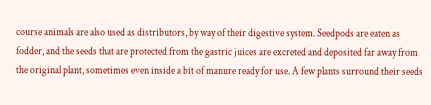course animals are also used as distributors, by way of their digestive system. Seedpods are eaten as fodder, and the seeds that are protected from the gastric juices are excreted and deposited far away from the original plant, sometimes even inside a bit of manure ready for use. A few plants surround their seeds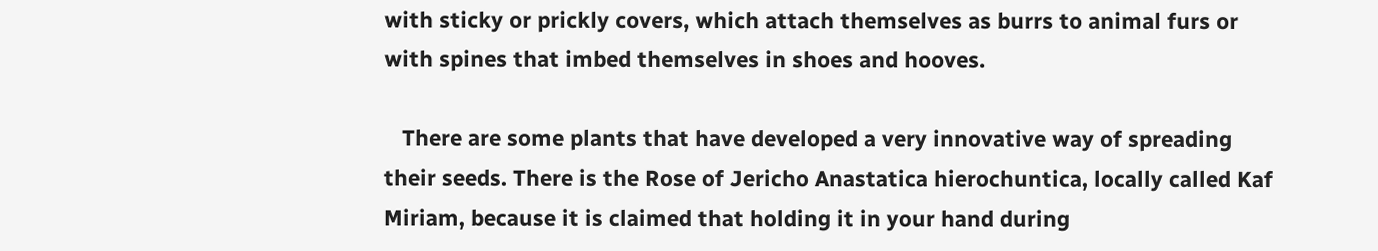with sticky or prickly covers, which attach themselves as burrs to animal furs or with spines that imbed themselves in shoes and hooves.

   There are some plants that have developed a very innovative way of spreading their seeds. There is the Rose of Jericho Anastatica hierochuntica, locally called Kaf Miriam, because it is claimed that holding it in your hand during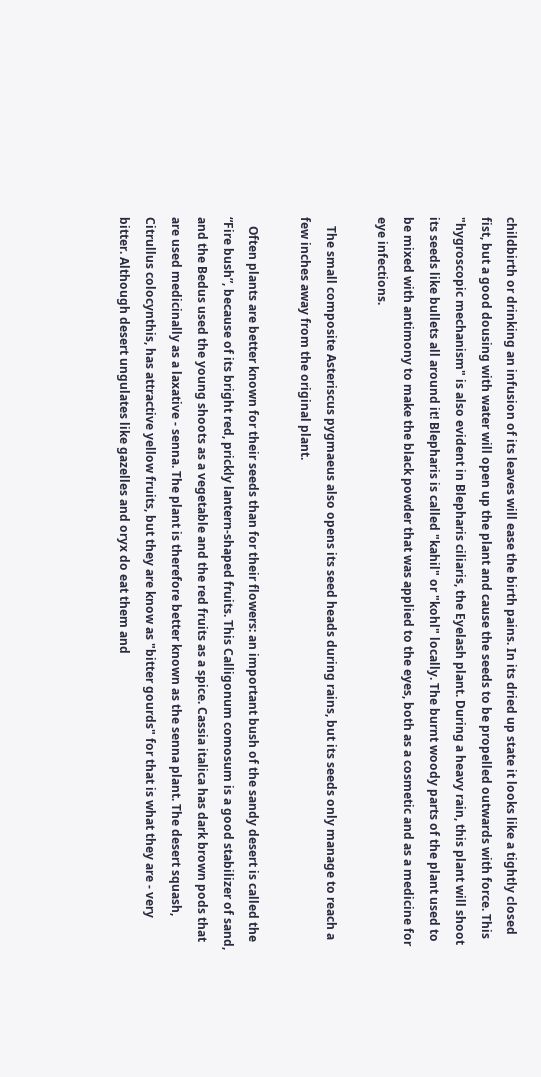childbirth or drinking an infusion of its leaves will ease the birth pains. In its dried up state it looks like a tightly closed fist, but a good dousing with water will open up the plant and cause the seeds to be propelled outwards with force. This "hygroscopic mechanism" is also evident in Blepharis ciliaris, the Eyelash plant. During a heavy rain, this plant will shoot its seeds like bullets all around it! Blepharis is called "kahil" or "kohl" locally. The burnt woody parts of the plant used to be mixed with antimony to make the black powder that was applied to the eyes, both as a cosmetic and as a medicine for eye infections.

   The small composite Asteriscus pygmaeus also opens its seed heads during rains, but its seeds only manage to reach a few inches away from the original plant.

   Often plants are better known for their seeds than for their flowers: an important bush of the sandy desert is called the “Fire bush”, because of its bright red, prickly lantern-shaped fruits. This Calligonum comosum is a good stabilizer of sand, and the Bedus used the young shoots as a vegetable and the red fruits as a spice. Cassia italica has dark brown pods that are used medicinally as a laxative - senna. The plant is therefore better known as the senna plant. The desert squash, Citrullus colocynthis, has attractive yellow fruits, but they are know as "bitter gourds" for that is what they are - very bitter. Although desert ungulates like gazelles and oryx do eat them and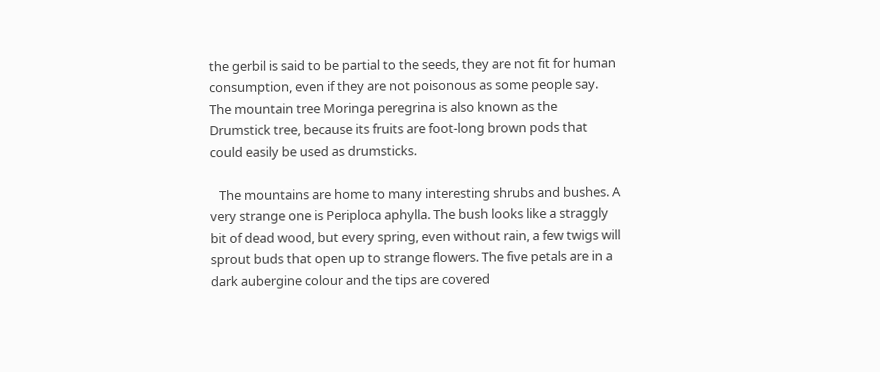the gerbil is said to be partial to the seeds, they are not fit for human consumption, even if they are not poisonous as some people say. The mountain tree Moringa peregrina is also known as the Drumstick tree, because its fruits are foot-long brown pods that could easily be used as drumsticks.

   The mountains are home to many interesting shrubs and bushes. A very strange one is Periploca aphylla. The bush looks like a straggly bit of dead wood, but every spring, even without rain, a few twigs will sprout buds that open up to strange flowers. The five petals are in a dark aubergine colour and the tips are covered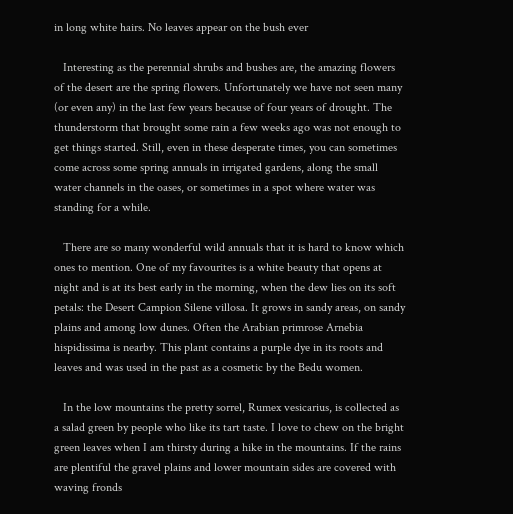in long white hairs. No leaves appear on the bush ever

   Interesting as the perennial shrubs and bushes are, the amazing flowers of the desert are the spring flowers. Unfortunately we have not seen many (or even any) in the last few years because of four years of drought. The thunderstorm that brought some rain a few weeks ago was not enough to get things started. Still, even in these desperate times, you can sometimes come across some spring annuals in irrigated gardens, along the small water channels in the oases, or sometimes in a spot where water was standing for a while.

   There are so many wonderful wild annuals that it is hard to know which ones to mention. One of my favourites is a white beauty that opens at night and is at its best early in the morning, when the dew lies on its soft petals: the Desert Campion Silene villosa. It grows in sandy areas, on sandy plains and among low dunes. Often the Arabian primrose Arnebia hispidissima is nearby. This plant contains a purple dye in its roots and leaves and was used in the past as a cosmetic by the Bedu women.

   In the low mountains the pretty sorrel, Rumex vesicarius, is collected as a salad green by people who like its tart taste. I love to chew on the bright green leaves when I am thirsty during a hike in the mountains. If the rains are plentiful the gravel plains and lower mountain sides are covered with waving fronds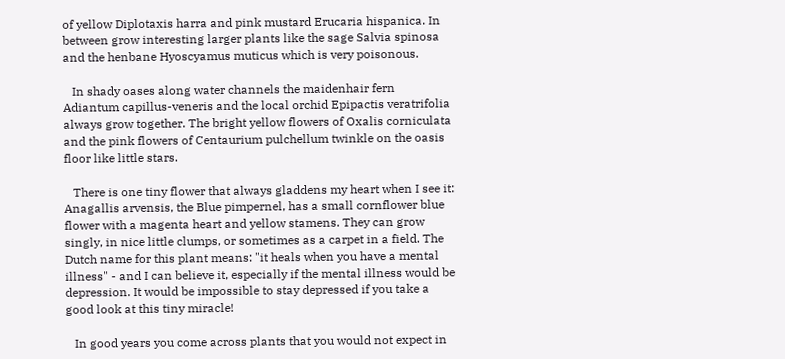of yellow Diplotaxis harra and pink mustard Erucaria hispanica. In between grow interesting larger plants like the sage Salvia spinosa and the henbane Hyoscyamus muticus which is very poisonous.

   In shady oases along water channels the maidenhair fern Adiantum capillus-veneris and the local orchid Epipactis veratrifolia always grow together. The bright yellow flowers of Oxalis corniculata and the pink flowers of Centaurium pulchellum twinkle on the oasis floor like little stars.

   There is one tiny flower that always gladdens my heart when I see it: Anagallis arvensis, the Blue pimpernel, has a small cornflower blue flower with a magenta heart and yellow stamens. They can grow singly, in nice little clumps, or sometimes as a carpet in a field. The Dutch name for this plant means: "it heals when you have a mental illness" - and I can believe it, especially if the mental illness would be depression. It would be impossible to stay depressed if you take a good look at this tiny miracle!

   In good years you come across plants that you would not expect in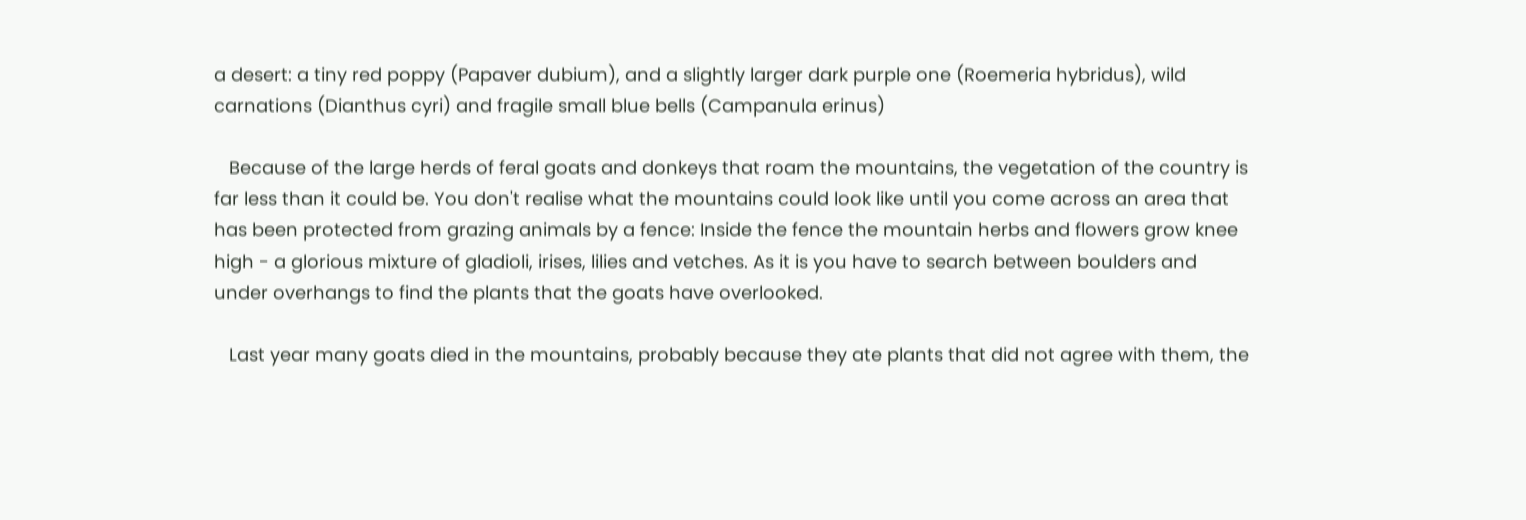a desert: a tiny red poppy (Papaver dubium), and a slightly larger dark purple one (Roemeria hybridus), wild carnations (Dianthus cyri) and fragile small blue bells (Campanula erinus)

   Because of the large herds of feral goats and donkeys that roam the mountains, the vegetation of the country is far less than it could be. You don't realise what the mountains could look like until you come across an area that has been protected from grazing animals by a fence: Inside the fence the mountain herbs and flowers grow knee high - a glorious mixture of gladioli, irises, lilies and vetches. As it is you have to search between boulders and under overhangs to find the plants that the goats have overlooked.

   Last year many goats died in the mountains, probably because they ate plants that did not agree with them, the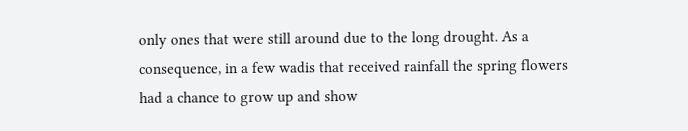only ones that were still around due to the long drought. As a consequence, in a few wadis that received rainfall the spring flowers had a chance to grow up and show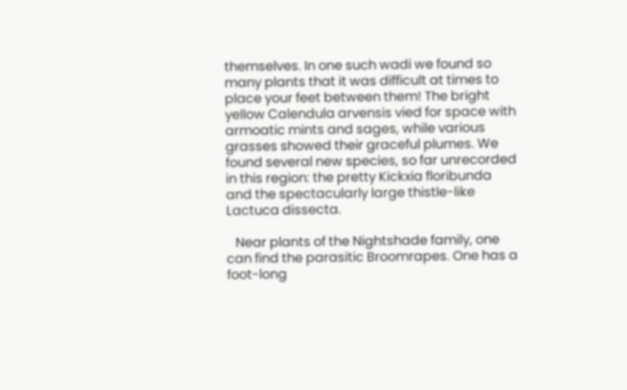themselves. In one such wadi we found so many plants that it was difficult at times to place your feet between them! The bright yellow Calendula arvensis vied for space with armoatic mints and sages, while various grasses showed their graceful plumes. We found several new species, so far unrecorded in this region: the pretty Kickxia floribunda and the spectacularly large thistle-like Lactuca dissecta.

   Near plants of the Nightshade family, one can find the parasitic Broomrapes. One has a foot-long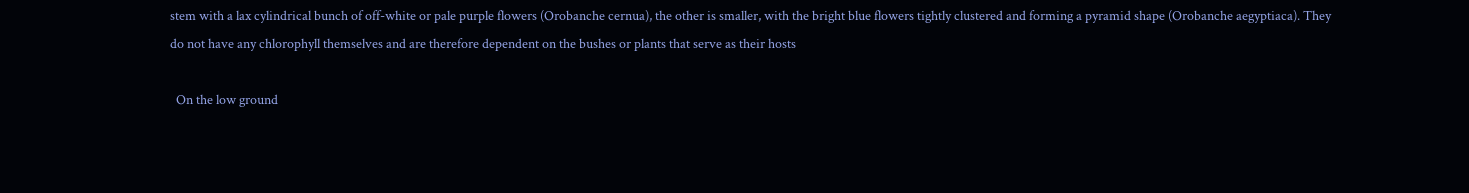stem with a lax cylindrical bunch of off-white or pale purple flowers (Orobanche cernua), the other is smaller, with the bright blue flowers tightly clustered and forming a pyramid shape (Orobanche aegyptiaca). They do not have any chlorophyll themselves and are therefore dependent on the bushes or plants that serve as their hosts

  On the low ground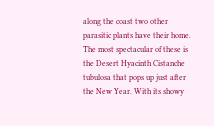along the coast two other parasitic plants have their home. The most spectacular of these is the Desert Hyacinth Cistanche tubulosa that pops up just after the New Year. With its showy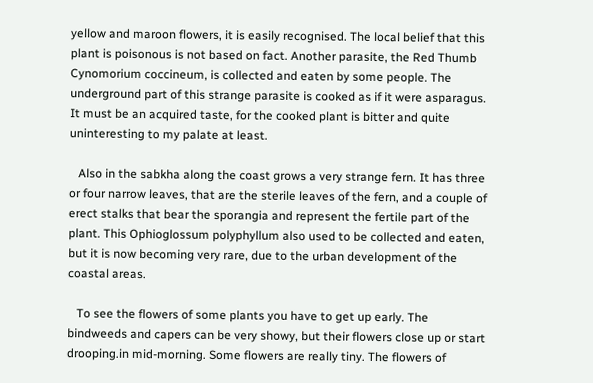yellow and maroon flowers, it is easily recognised. The local belief that this plant is poisonous is not based on fact. Another parasite, the Red Thumb Cynomorium coccineum, is collected and eaten by some people. The underground part of this strange parasite is cooked as if it were asparagus. It must be an acquired taste, for the cooked plant is bitter and quite uninteresting to my palate at least.

   Also in the sabkha along the coast grows a very strange fern. It has three or four narrow leaves, that are the sterile leaves of the fern, and a couple of erect stalks that bear the sporangia and represent the fertile part of the plant. This Ophioglossum polyphyllum also used to be collected and eaten, but it is now becoming very rare, due to the urban development of the coastal areas.

   To see the flowers of some plants you have to get up early. The bindweeds and capers can be very showy, but their flowers close up or start drooping.in mid-morning. Some flowers are really tiny. The flowers of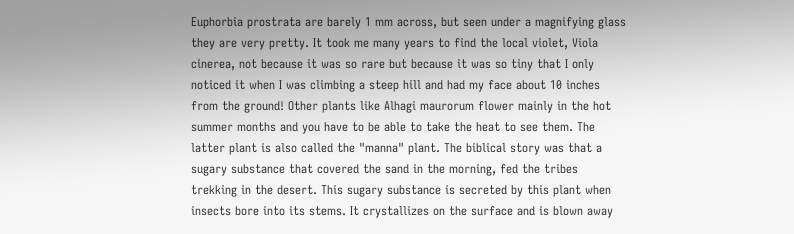Euphorbia prostrata are barely 1 mm across, but seen under a magnifying glass they are very pretty. It took me many years to find the local violet, Viola cinerea, not because it was so rare but because it was so tiny that I only noticed it when I was climbing a steep hill and had my face about 10 inches from the ground! Other plants like Alhagi maurorum flower mainly in the hot summer months and you have to be able to take the heat to see them. The latter plant is also called the "manna" plant. The biblical story was that a sugary substance that covered the sand in the morning, fed the tribes trekking in the desert. This sugary substance is secreted by this plant when insects bore into its stems. It crystallizes on the surface and is blown away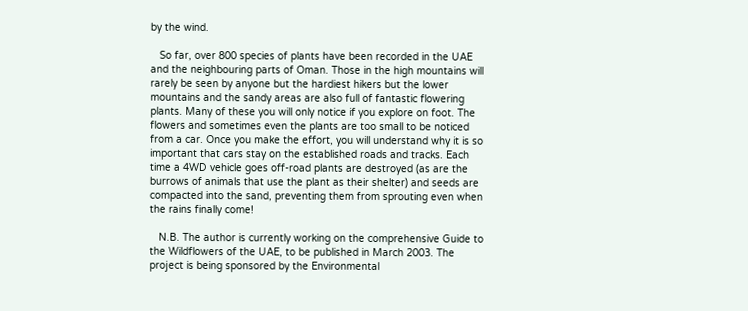by the wind.

   So far, over 800 species of plants have been recorded in the UAE and the neighbouring parts of Oman. Those in the high mountains will rarely be seen by anyone but the hardiest hikers but the lower mountains and the sandy areas are also full of fantastic flowering plants. Many of these you will only notice if you explore on foot. The flowers and sometimes even the plants are too small to be noticed from a car. Once you make the effort, you will understand why it is so important that cars stay on the established roads and tracks. Each time a 4WD vehicle goes off-road plants are destroyed (as are the burrows of animals that use the plant as their shelter) and seeds are compacted into the sand, preventing them from sprouting even when the rains finally come!

   N.B. The author is currently working on the comprehensive Guide to the Wildflowers of the UAE, to be published in March 2003. The project is being sponsored by the Environmental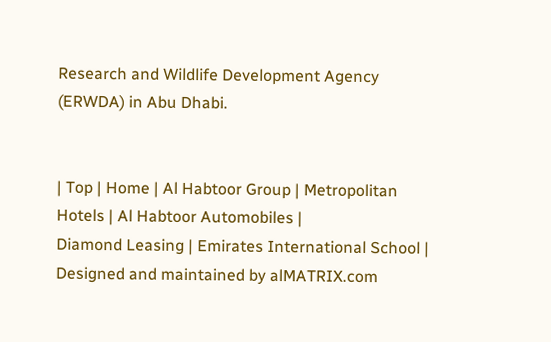Research and Wildlife Development Agency (ERWDA) in Abu Dhabi.


| Top | Home | Al Habtoor Group | Metropolitan Hotels | Al Habtoor Automobiles |
Diamond Leasing | Emirates International School |
Designed and maintained by alMATRIX.com